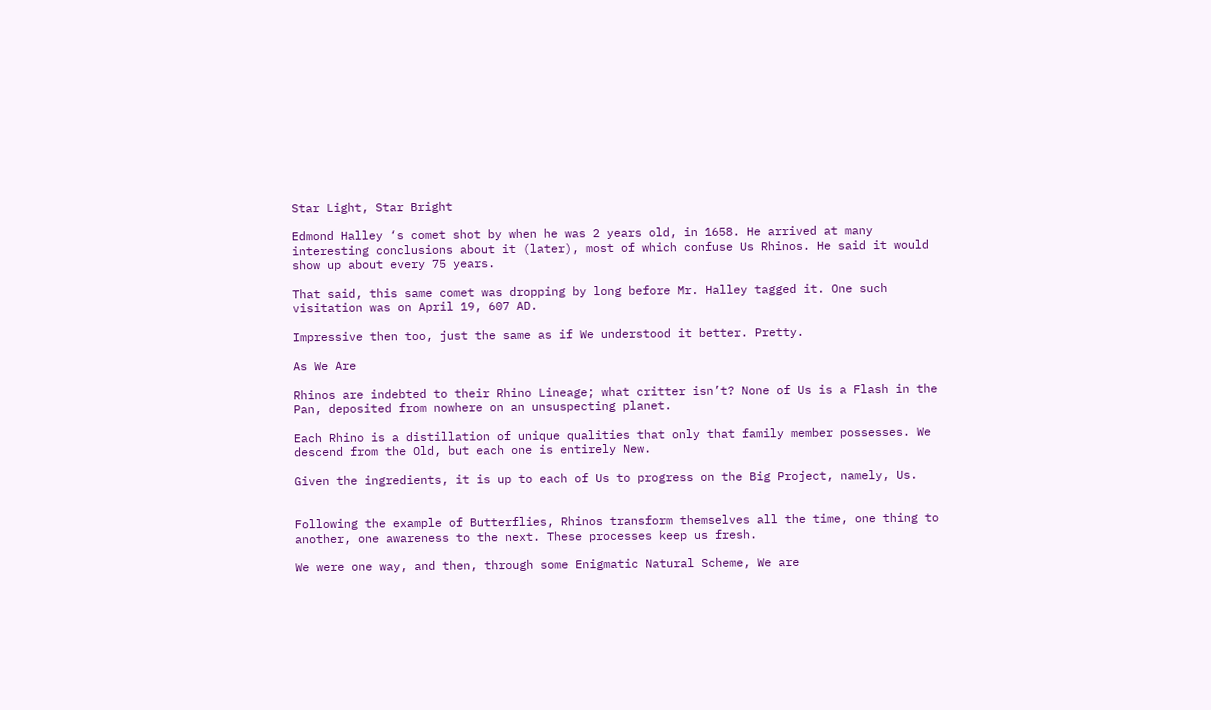Star Light, Star Bright

Edmond Halley ‘s comet shot by when he was 2 years old, in 1658. He arrived at many interesting conclusions about it (later), most of which confuse Us Rhinos. He said it would show up about every 75 years.

That said, this same comet was dropping by long before Mr. Halley tagged it. One such visitation was on April 19, 607 AD.

Impressive then too, just the same as if We understood it better. Pretty.

As We Are

Rhinos are indebted to their Rhino Lineage; what critter isn’t? None of Us is a Flash in the Pan, deposited from nowhere on an unsuspecting planet.

Each Rhino is a distillation of unique qualities that only that family member possesses. We descend from the Old, but each one is entirely New.

Given the ingredients, it is up to each of Us to progress on the Big Project, namely, Us.


Following the example of Butterflies, Rhinos transform themselves all the time, one thing to another, one awareness to the next. These processes keep us fresh.

We were one way, and then, through some Enigmatic Natural Scheme, We are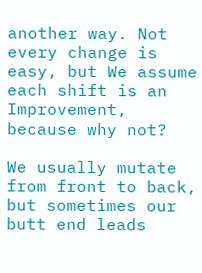another way. Not every change is easy, but We assume each shift is an Improvement, because why not?

We usually mutate from front to back, but sometimes our butt end leads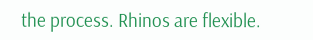the process. Rhinos are flexible.